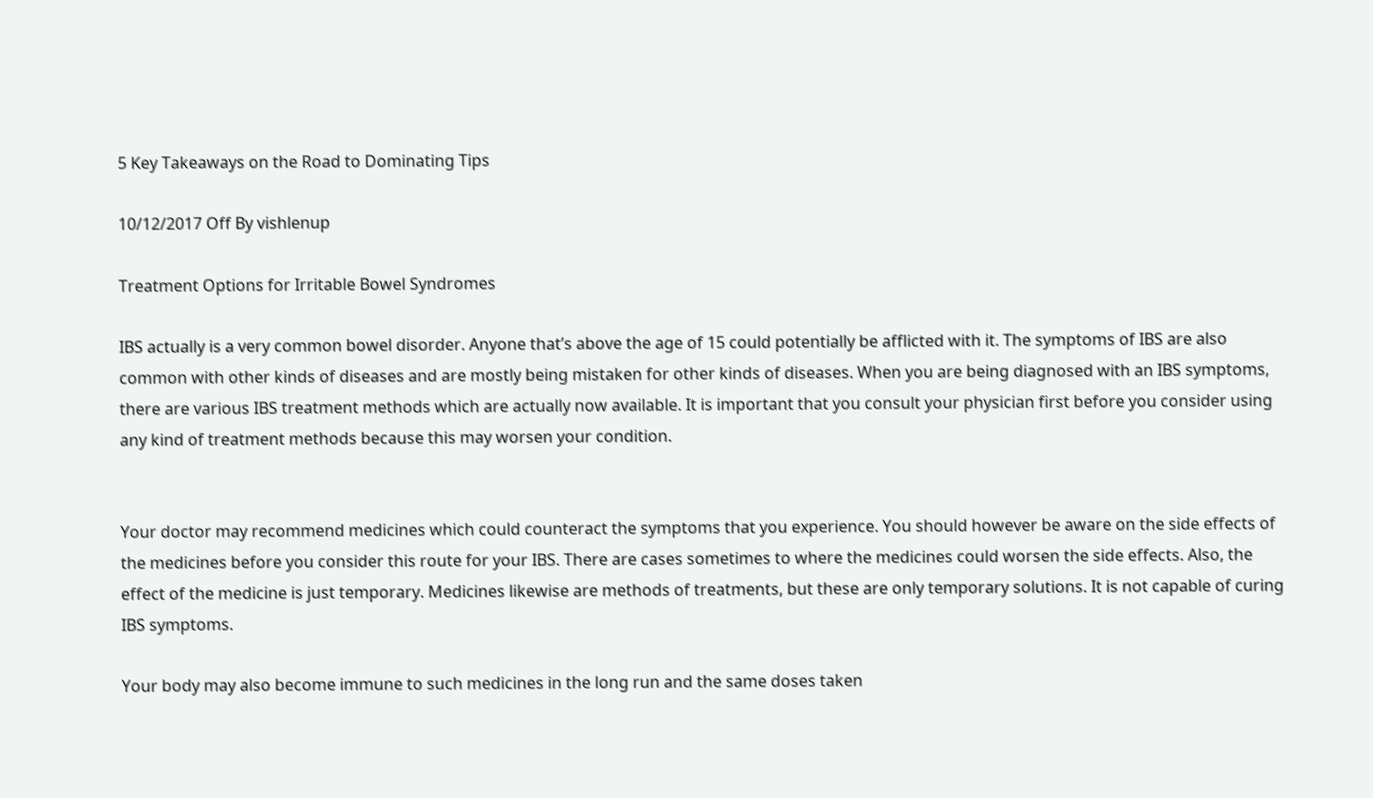5 Key Takeaways on the Road to Dominating Tips

10/12/2017 Off By vishlenup

Treatment Options for Irritable Bowel Syndromes

IBS actually is a very common bowel disorder. Anyone that’s above the age of 15 could potentially be afflicted with it. The symptoms of IBS are also common with other kinds of diseases and are mostly being mistaken for other kinds of diseases. When you are being diagnosed with an IBS symptoms, there are various IBS treatment methods which are actually now available. It is important that you consult your physician first before you consider using any kind of treatment methods because this may worsen your condition.


Your doctor may recommend medicines which could counteract the symptoms that you experience. You should however be aware on the side effects of the medicines before you consider this route for your IBS. There are cases sometimes to where the medicines could worsen the side effects. Also, the effect of the medicine is just temporary. Medicines likewise are methods of treatments, but these are only temporary solutions. It is not capable of curing IBS symptoms.

Your body may also become immune to such medicines in the long run and the same doses taken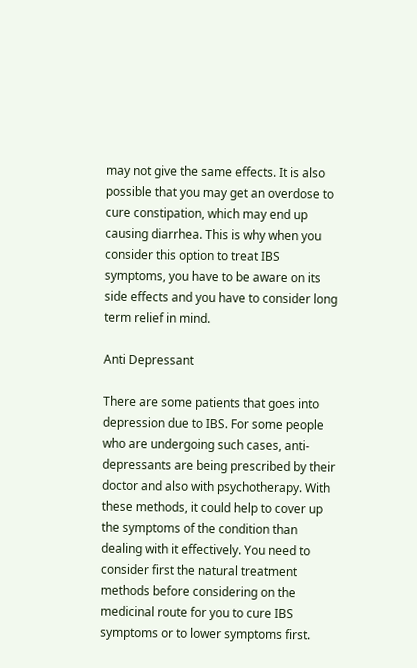may not give the same effects. It is also possible that you may get an overdose to cure constipation, which may end up causing diarrhea. This is why when you consider this option to treat IBS symptoms, you have to be aware on its side effects and you have to consider long term relief in mind.

Anti Depressant

There are some patients that goes into depression due to IBS. For some people who are undergoing such cases, anti-depressants are being prescribed by their doctor and also with psychotherapy. With these methods, it could help to cover up the symptoms of the condition than dealing with it effectively. You need to consider first the natural treatment methods before considering on the medicinal route for you to cure IBS symptoms or to lower symptoms first.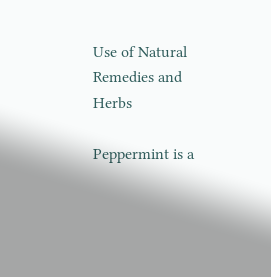Use of Natural Remedies and Herbs

Peppermint is a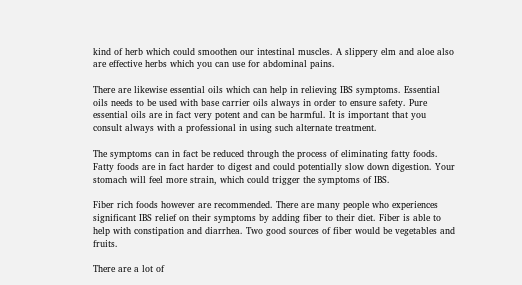kind of herb which could smoothen our intestinal muscles. A slippery elm and aloe also are effective herbs which you can use for abdominal pains.

There are likewise essential oils which can help in relieving IBS symptoms. Essential oils needs to be used with base carrier oils always in order to ensure safety. Pure essential oils are in fact very potent and can be harmful. It is important that you consult always with a professional in using such alternate treatment.

The symptoms can in fact be reduced through the process of eliminating fatty foods. Fatty foods are in fact harder to digest and could potentially slow down digestion. Your stomach will feel more strain, which could trigger the symptoms of IBS.

Fiber rich foods however are recommended. There are many people who experiences significant IBS relief on their symptoms by adding fiber to their diet. Fiber is able to help with constipation and diarrhea. Two good sources of fiber would be vegetables and fruits.

There are a lot of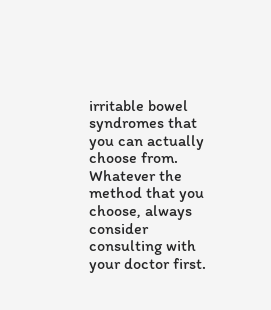irritable bowel syndromes that you can actually choose from. Whatever the method that you choose, always consider consulting with your doctor first.